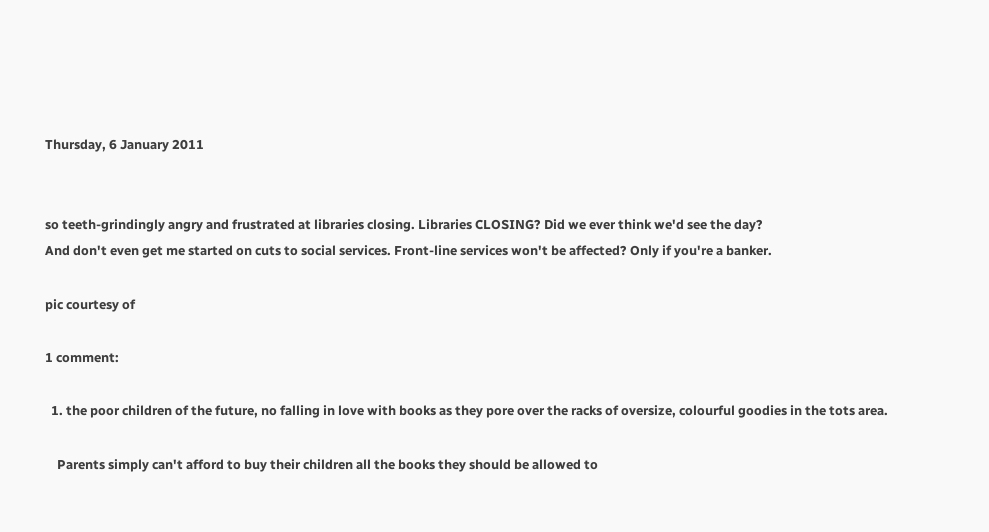Thursday, 6 January 2011


so teeth-grindingly angry and frustrated at libraries closing. Libraries CLOSING? Did we ever think we'd see the day?
And don't even get me started on cuts to social services. Front-line services won't be affected? Only if you're a banker.

pic courtesy of

1 comment:

  1. the poor children of the future, no falling in love with books as they pore over the racks of oversize, colourful goodies in the tots area.

    Parents simply can't afford to buy their children all the books they should be allowed to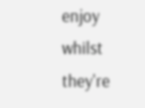enjoy whilst they're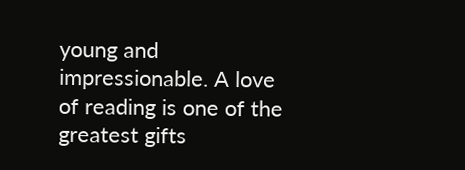young and impressionable. A love of reading is one of the greatest gifts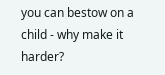you can bestow on a child - why make it harder?